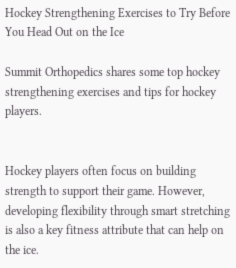Hockey Strengthening Exercises to Try Before You Head Out on the Ice

Summit Orthopedics shares some top hockey strengthening exercises and tips for hockey players.


Hockey players often focus on building strength to support their game. However, developing flexibility through smart stretching is also a key fitness attribute that can help on the ice.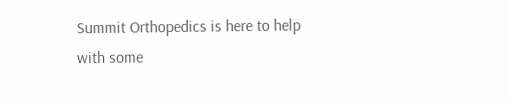Summit Orthopedics is here to help with some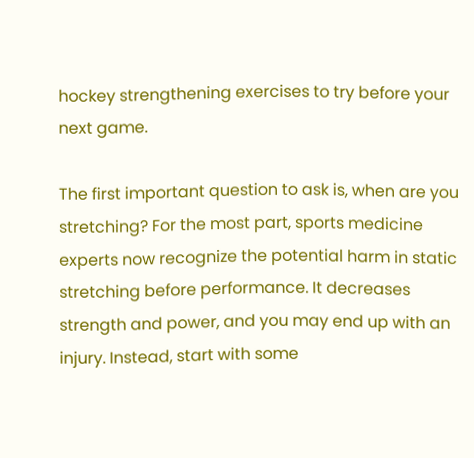hockey strengthening exercises to try before your next game.

The first important question to ask is, when are you stretching? For the most part, sports medicine experts now recognize the potential harm in static stretching before performance. It decreases strength and power, and you may end up with an injury. Instead, start with some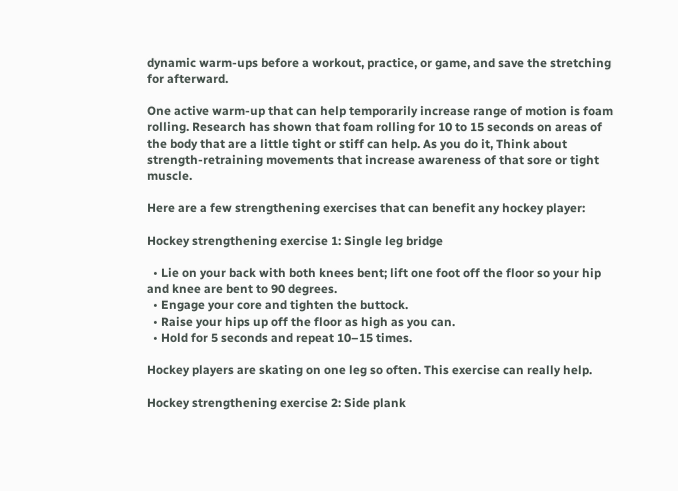dynamic warm-ups before a workout, practice, or game, and save the stretching for afterward.

One active warm-up that can help temporarily increase range of motion is foam rolling. Research has shown that foam rolling for 10 to 15 seconds on areas of the body that are a little tight or stiff can help. As you do it, Think about strength-retraining movements that increase awareness of that sore or tight muscle.

Here are a few strengthening exercises that can benefit any hockey player:

Hockey strengthening exercise 1: Single leg bridge

  • Lie on your back with both knees bent; lift one foot off the floor so your hip and knee are bent to 90 degrees.
  • Engage your core and tighten the buttock.
  • Raise your hips up off the floor as high as you can.
  • Hold for 5 seconds and repeat 10–15 times.

Hockey players are skating on one leg so often. This exercise can really help.

Hockey strengthening exercise 2: Side plank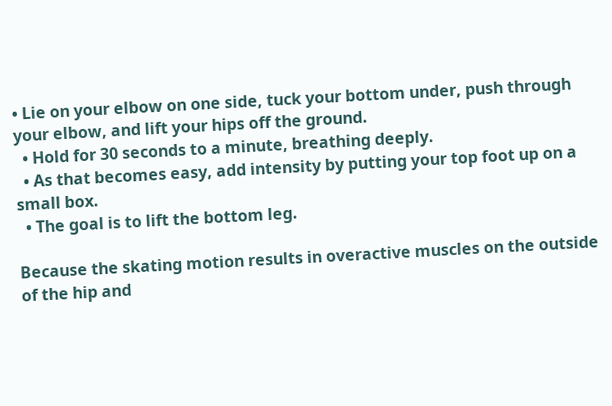• Lie on your elbow on one side, tuck your bottom under, push through your elbow, and lift your hips off the ground.
  • Hold for 30 seconds to a minute, breathing deeply.
  • As that becomes easy, add intensity by putting your top foot up on a small box.
  • The goal is to lift the bottom leg.

Because the skating motion results in overactive muscles on the outside of the hip and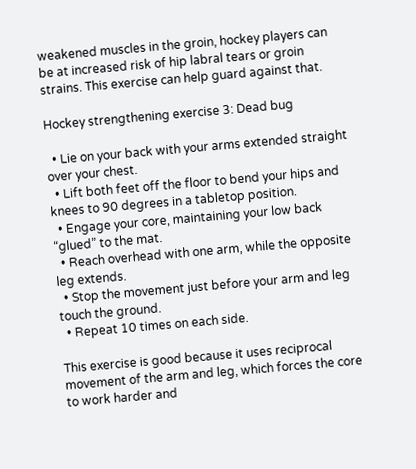weakened muscles in the groin, hockey players can be at increased risk of hip labral tears or groin strains. This exercise can help guard against that.

Hockey strengthening exercise 3: Dead bug

  • Lie on your back with your arms extended straight over your chest.
  • Lift both feet off the floor to bend your hips and knees to 90 degrees in a tabletop position.
  • Engage your core, maintaining your low back “glued” to the mat.
  • Reach overhead with one arm, while the opposite leg extends.
  • Stop the movement just before your arm and leg touch the ground.
  • Repeat 10 times on each side.

This exercise is good because it uses reciprocal movement of the arm and leg, which forces the core to work harder and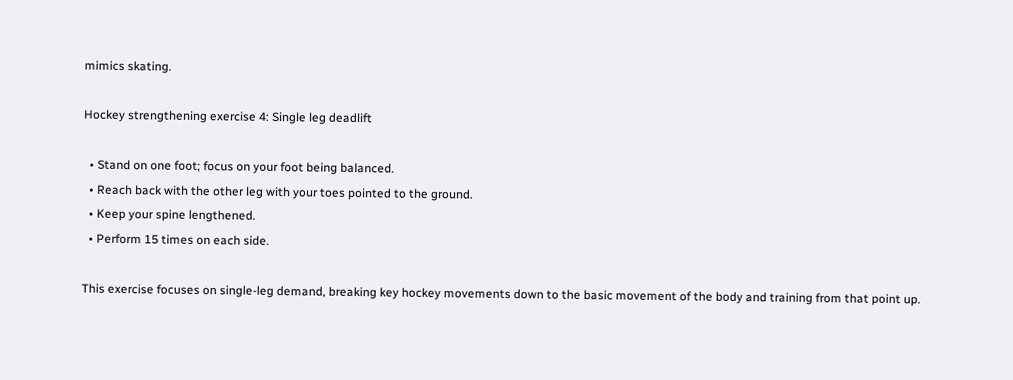mimics skating.

Hockey strengthening exercise 4: Single leg deadlift

  • Stand on one foot; focus on your foot being balanced.
  • Reach back with the other leg with your toes pointed to the ground.
  • Keep your spine lengthened.
  • Perform 15 times on each side.

This exercise focuses on single-leg demand, breaking key hockey movements down to the basic movement of the body and training from that point up.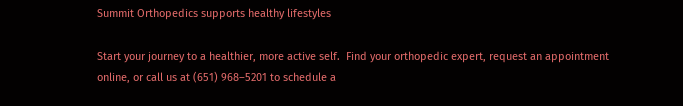Summit Orthopedics supports healthy lifestyles

Start your journey to a healthier, more active self.  Find your orthopedic expert, request an appointment online, or call us at (651) 968–5201 to schedule a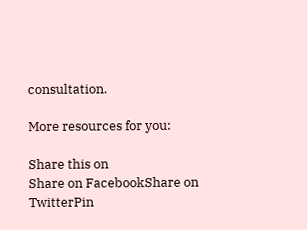consultation.

More resources for you:

Share this on
Share on FacebookShare on TwitterPin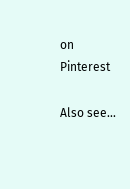on Pinterest

Also see...